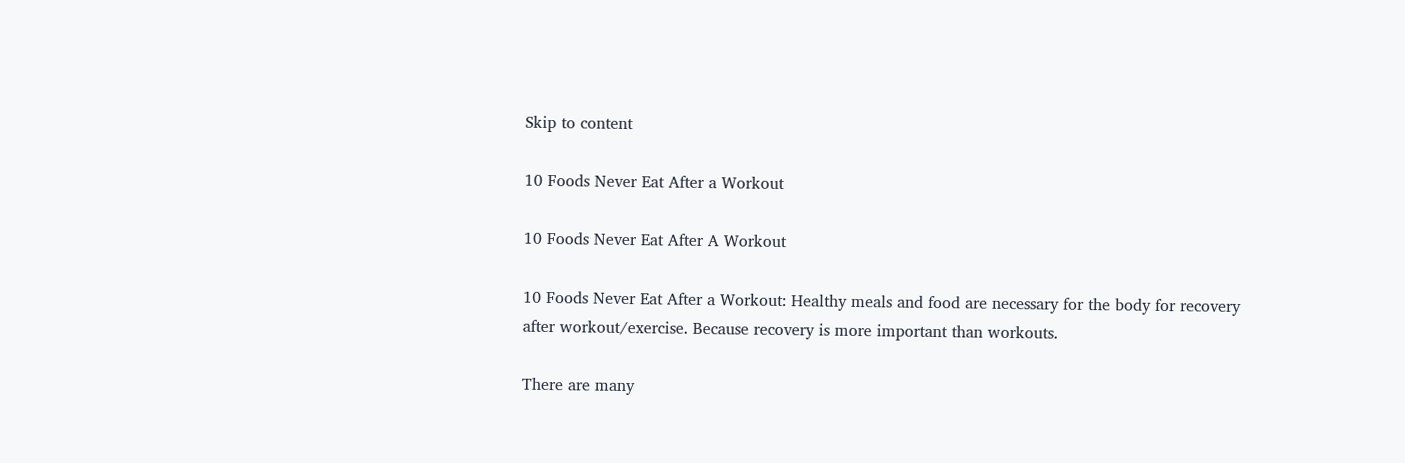Skip to content

10 Foods Never Eat After a Workout

10 Foods Never Eat After A Workout

10 Foods Never Eat After a Workout: Healthy meals and food are necessary for the body for recovery after workout/exercise. Because recovery is more important than workouts.

There are many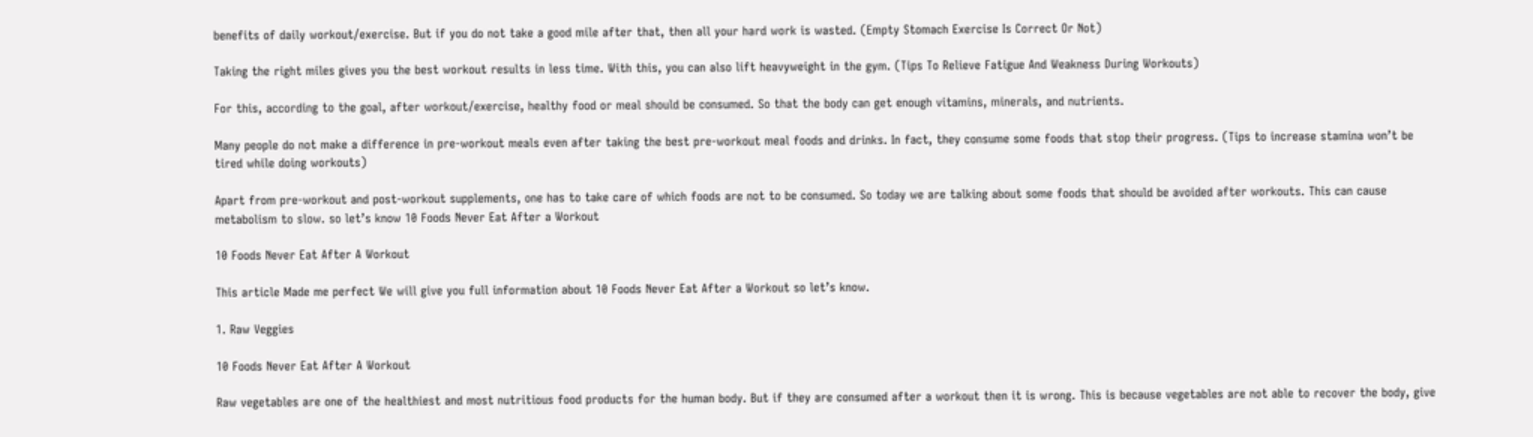benefits of daily workout/exercise. But if you do not take a good mile after that, then all your hard work is wasted. (Empty Stomach Exercise Is Correct Or Not)

Taking the right miles gives you the best workout results in less time. With this, you can also lift heavyweight in the gym. (Tips To Relieve Fatigue And Weakness During Workouts)

For this, according to the goal, after workout/exercise, healthy food or meal should be consumed. So that the body can get enough vitamins, minerals, and nutrients.

Many people do not make a difference in pre-workout meals even after taking the best pre-workout meal foods and drinks. In fact, they consume some foods that stop their progress. (Tips to increase stamina won’t be tired while doing workouts)

Apart from pre-workout and post-workout supplements, one has to take care of which foods are not to be consumed. So today we are talking about some foods that should be avoided after workouts. This can cause metabolism to slow. so let’s know 10 Foods Never Eat After a Workout

10 Foods Never Eat After A Workout

This article Made me perfect We will give you full information about 10 Foods Never Eat After a Workout so let’s know.

1. Raw Veggies

10 Foods Never Eat After A Workout

Raw vegetables are one of the healthiest and most nutritious food products for the human body. But if they are consumed after a workout then it is wrong. This is because vegetables are not able to recover the body, give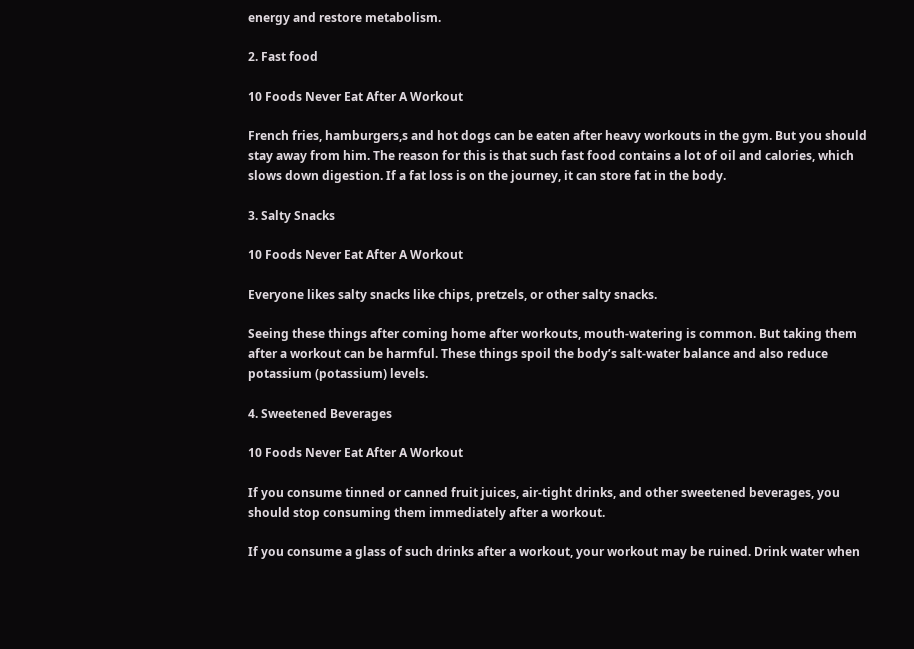energy and restore metabolism.

2. Fast food

10 Foods Never Eat After A Workout

French fries, hamburgers,s and hot dogs can be eaten after heavy workouts in the gym. But you should stay away from him. The reason for this is that such fast food contains a lot of oil and calories, which slows down digestion. If a fat loss is on the journey, it can store fat in the body.

3. Salty Snacks

10 Foods Never Eat After A Workout

Everyone likes salty snacks like chips, pretzels, or other salty snacks.

Seeing these things after coming home after workouts, mouth-watering is common. But taking them after a workout can be harmful. These things spoil the body’s salt-water balance and also reduce potassium (potassium) levels.

4. Sweetened Beverages

10 Foods Never Eat After A Workout

If you consume tinned or canned fruit juices, air-tight drinks, and other sweetened beverages, you should stop consuming them immediately after a workout.

If you consume a glass of such drinks after a workout, your workout may be ruined. Drink water when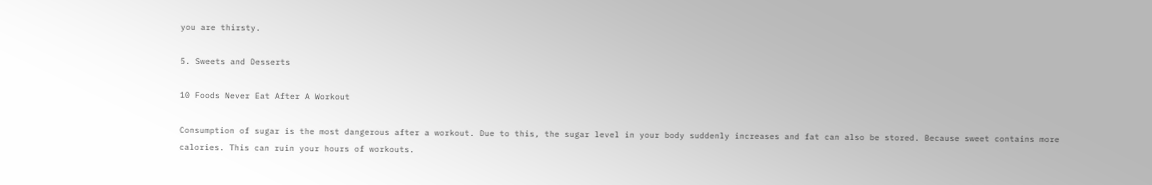you are thirsty.

5. Sweets and Desserts

10 Foods Never Eat After A Workout

Consumption of sugar is the most dangerous after a workout. Due to this, the sugar level in your body suddenly increases and fat can also be stored. Because sweet contains more calories. This can ruin your hours of workouts.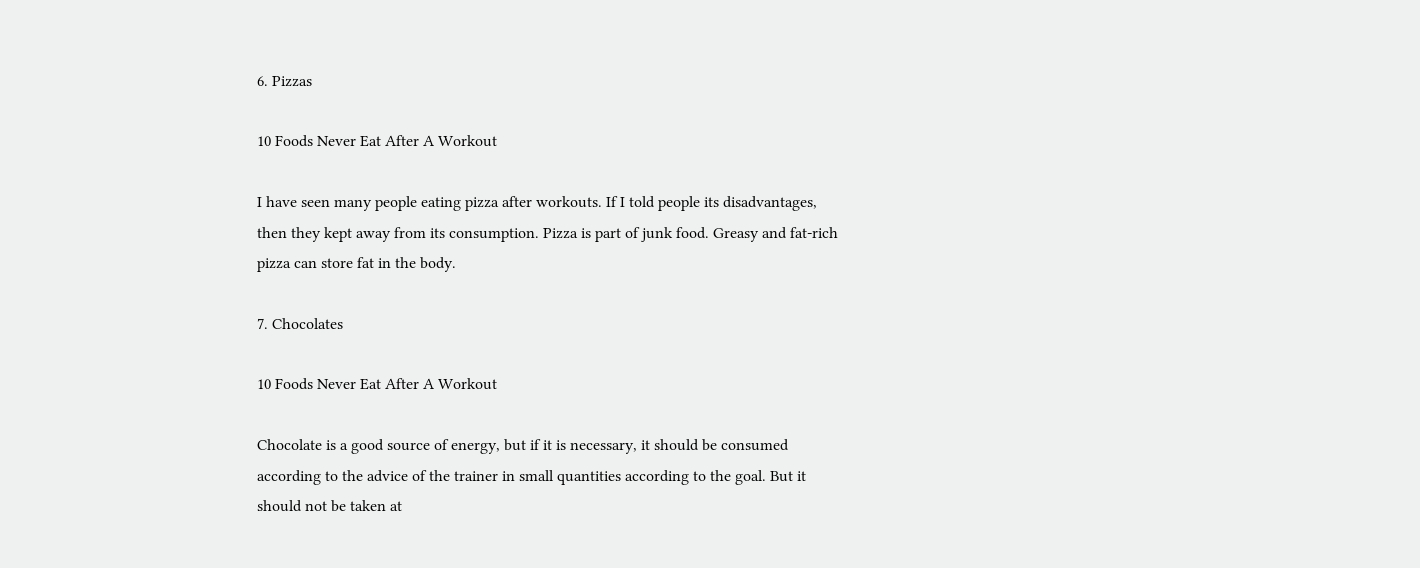6. Pizzas

10 Foods Never Eat After A Workout

I have seen many people eating pizza after workouts. If I told people its disadvantages, then they kept away from its consumption. Pizza is part of junk food. Greasy and fat-rich pizza can store fat in the body.

7. Chocolates

10 Foods Never Eat After A Workout

Chocolate is a good source of energy, but if it is necessary, it should be consumed according to the advice of the trainer in small quantities according to the goal. But it should not be taken at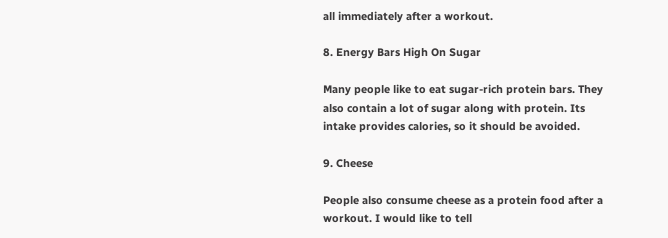all immediately after a workout.

8. Energy Bars High On Sugar

Many people like to eat sugar-rich protein bars. They also contain a lot of sugar along with protein. Its intake provides calories, so it should be avoided.

9. Cheese

People also consume cheese as a protein food after a workout. I would like to tell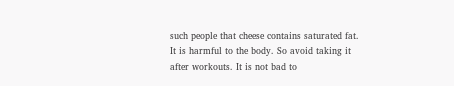such people that cheese contains saturated fat. It is harmful to the body. So avoid taking it after workouts. It is not bad to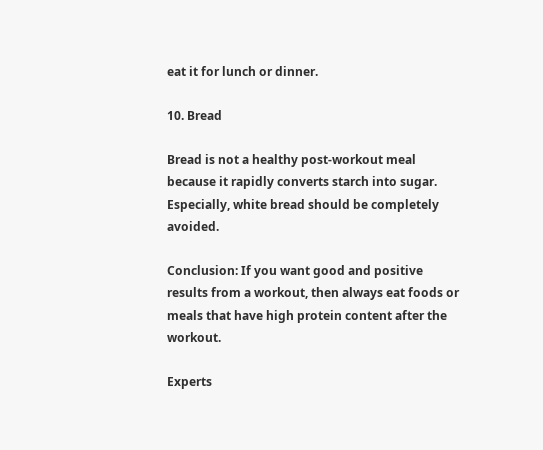eat it for lunch or dinner.

10. Bread

Bread is not a healthy post-workout meal because it rapidly converts starch into sugar. Especially, white bread should be completely avoided.

Conclusion: If you want good and positive results from a workout, then always eat foods or meals that have high protein content after the workout.

Experts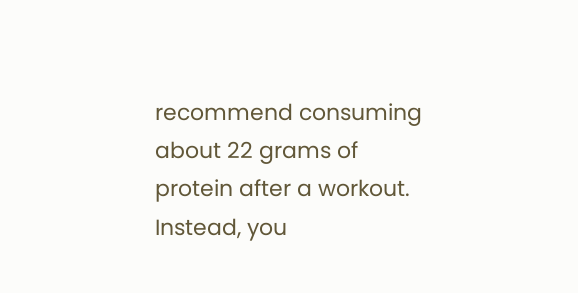recommend consuming about 22 grams of protein after a workout. Instead, you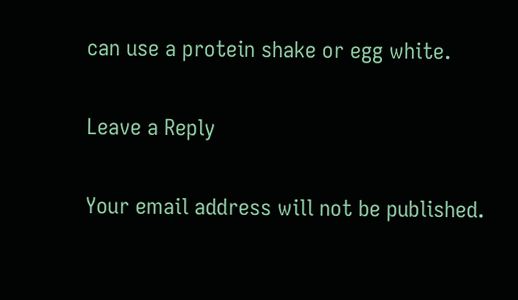can use a protein shake or egg white.

Leave a Reply

Your email address will not be published.